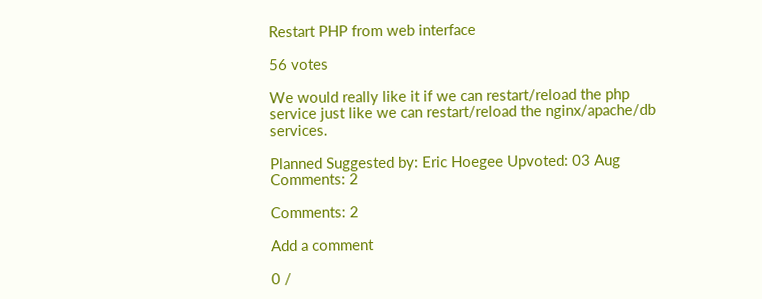Restart PHP from web interface

56 votes

We would really like it if we can restart/reload the php service just like we can restart/reload the nginx/apache/db services.

Planned Suggested by: Eric Hoegee Upvoted: 03 Aug Comments: 2

Comments: 2

Add a comment

0 /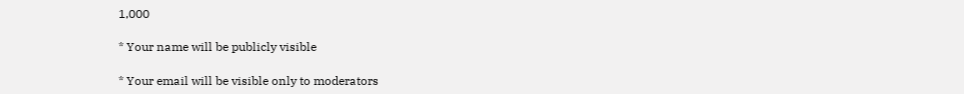1,000

* Your name will be publicly visible

* Your email will be visible only to moderators